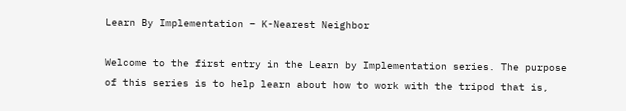Learn By Implementation – K-Nearest Neighbor

Welcome to the first entry in the Learn by Implementation series. The purpose of this series is to help learn about how to work with the tripod that is,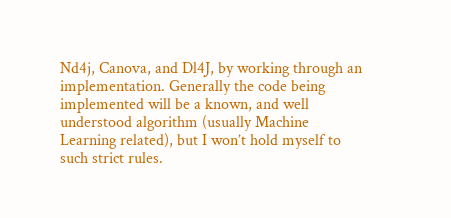Nd4j, Canova, and Dl4J, by working through an implementation. Generally the code being implemented will be a known, and well understood algorithm (usually Machine Learning related), but I won’t hold myself to such strict rules.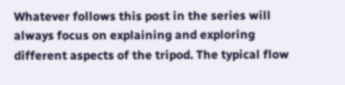Whatever follows this post in the series will always focus on explaining and exploring different aspects of the tripod. The typical flow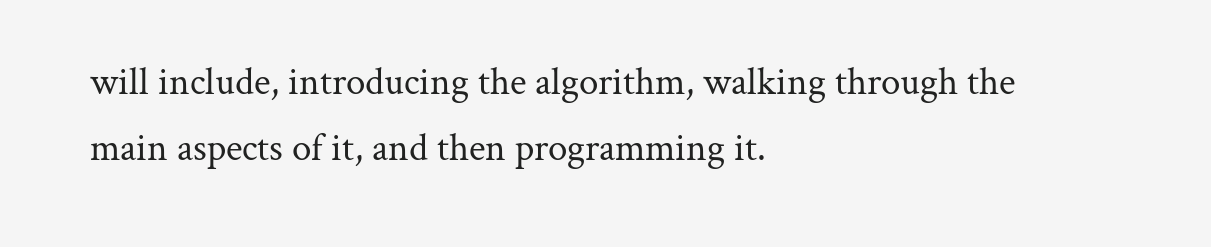will include, introducing the algorithm, walking through the main aspects of it, and then programming it.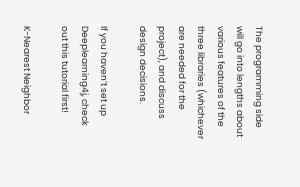The programming side will go into lengths about various features of the three libraries (whichever are needed for the project), and discuss design decisions.

If you haven’t set up Deeplearning4j, check out this tutorial first!

K-Nearest Neighbor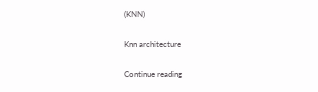(KNN)

Knn architecture

Continue reading